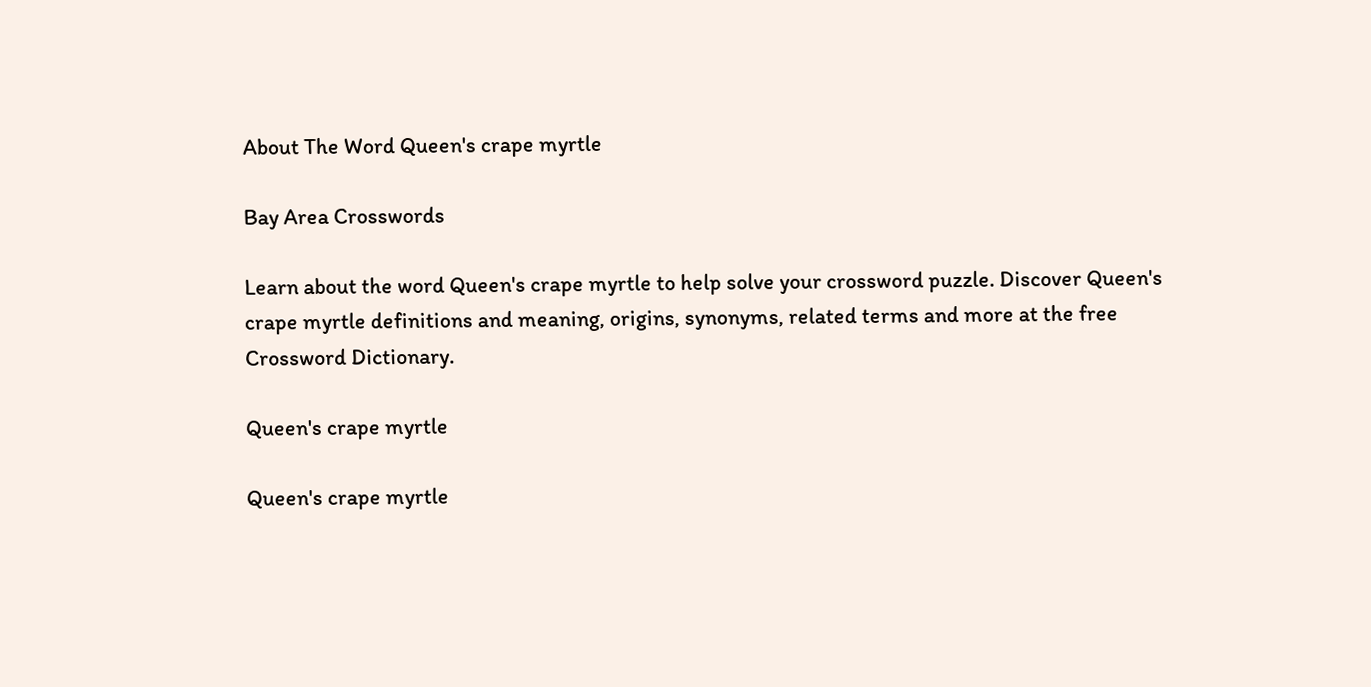About The Word Queen's crape myrtle

Bay Area Crosswords

Learn about the word Queen's crape myrtle to help solve your crossword puzzle. Discover Queen's crape myrtle definitions and meaning, origins, synonyms, related terms and more at the free Crossword Dictionary.

Queen's crape myrtle

Queen's crape myrtle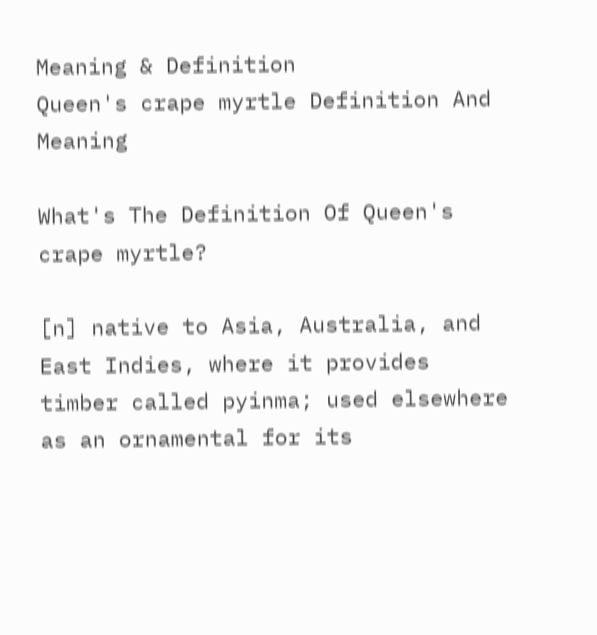Meaning & Definition
Queen's crape myrtle Definition And Meaning

What's The Definition Of Queen's crape myrtle?

[n] native to Asia, Australia, and East Indies, where it provides timber called pyinma; used elsewhere as an ornamental for its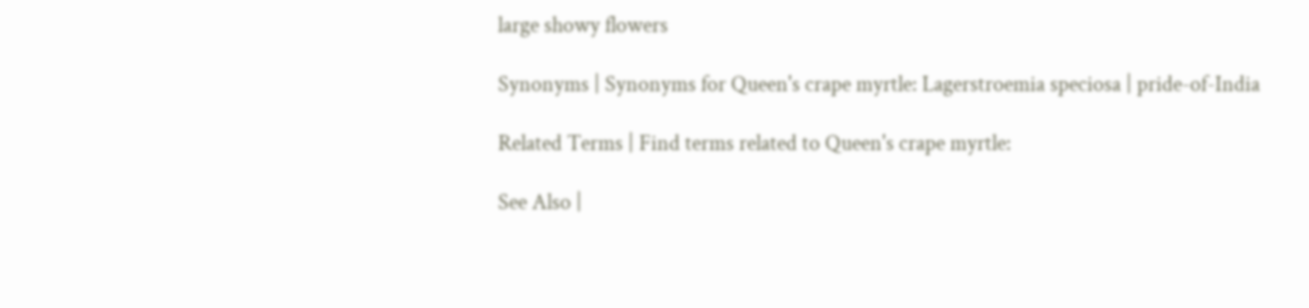large showy flowers

Synonyms | Synonyms for Queen's crape myrtle: Lagerstroemia speciosa | pride-of-India

Related Terms | Find terms related to Queen's crape myrtle:

See Also |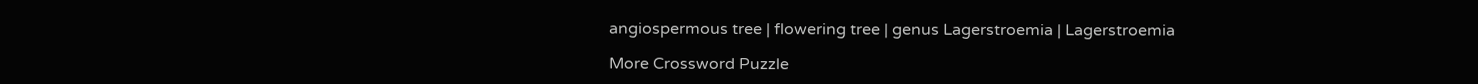angiospermous tree | flowering tree | genus Lagerstroemia | Lagerstroemia

More Crossword Puzzle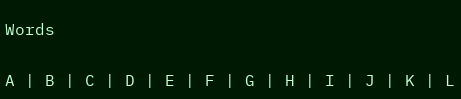Words

A | B | C | D | E | F | G | H | I | J | K | L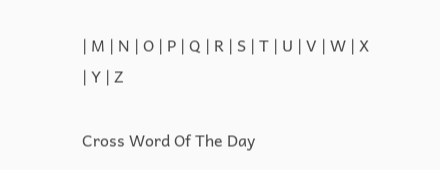| M | N | O | P | Q | R | S | T | U | V | W | X | Y | Z

Cross Word Of The Day